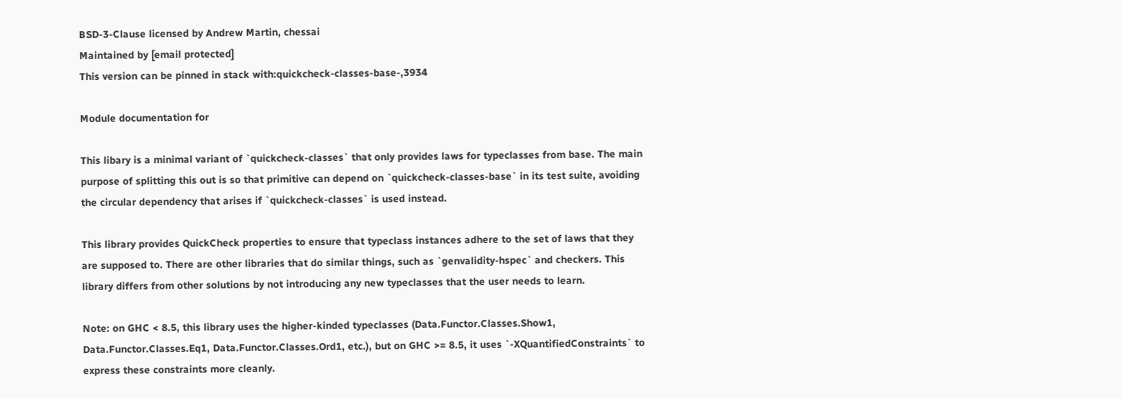BSD-3-Clause licensed by Andrew Martin, chessai
Maintained by [email protected]
This version can be pinned in stack with:quickcheck-classes-base-,3934

Module documentation for

This libary is a minimal variant of `quickcheck-classes` that only provides laws for typeclasses from base. The main purpose of splitting this out is so that primitive can depend on `quickcheck-classes-base` in its test suite, avoiding the circular dependency that arises if `quickcheck-classes` is used instead.

This library provides QuickCheck properties to ensure that typeclass instances adhere to the set of laws that they are supposed to. There are other libraries that do similar things, such as `genvalidity-hspec` and checkers. This library differs from other solutions by not introducing any new typeclasses that the user needs to learn.

Note: on GHC < 8.5, this library uses the higher-kinded typeclasses (Data.Functor.Classes.Show1, Data.Functor.Classes.Eq1, Data.Functor.Classes.Ord1, etc.), but on GHC >= 8.5, it uses `-XQuantifiedConstraints` to express these constraints more cleanly.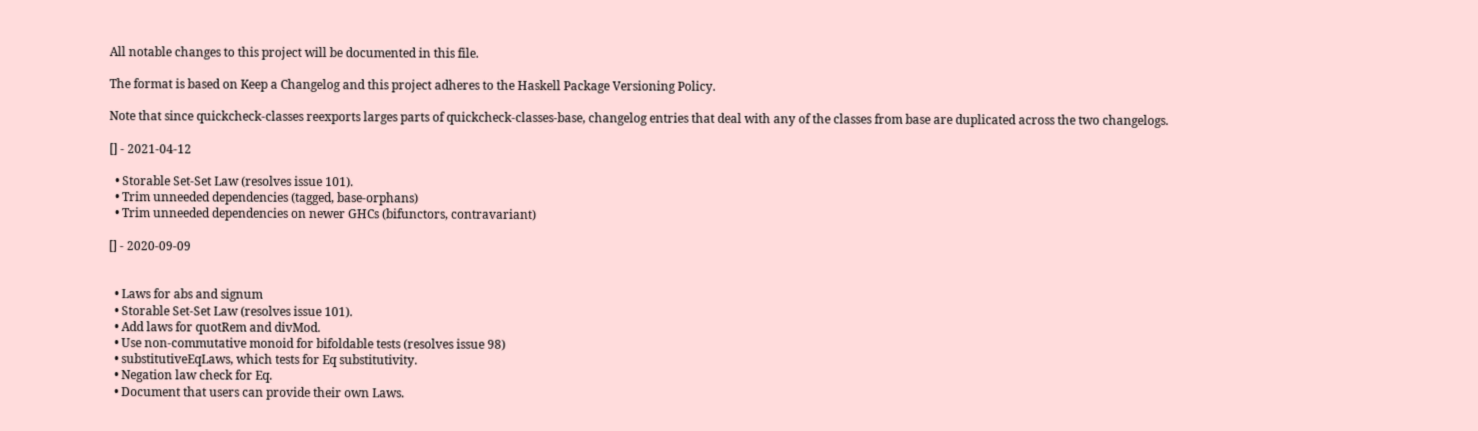All notable changes to this project will be documented in this file.

The format is based on Keep a Changelog and this project adheres to the Haskell Package Versioning Policy.

Note that since quickcheck-classes reexports larges parts of quickcheck-classes-base, changelog entries that deal with any of the classes from base are duplicated across the two changelogs.

[] - 2021-04-12

  • Storable Set-Set Law (resolves issue 101).
  • Trim unneeded dependencies (tagged, base-orphans)
  • Trim unneeded dependencies on newer GHCs (bifunctors, contravariant)

[] - 2020-09-09


  • Laws for abs and signum
  • Storable Set-Set Law (resolves issue 101).
  • Add laws for quotRem and divMod.
  • Use non-commutative monoid for bifoldable tests (resolves issue 98)
  • substitutiveEqLaws, which tests for Eq substitutivity.
  • Negation law check for Eq.
  • Document that users can provide their own Laws.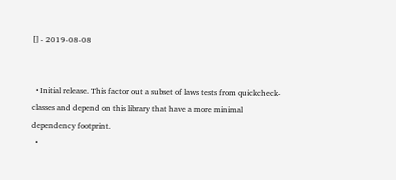[] - 2019-08-08


  • Initial release. This factor out a subset of laws tests from quickcheck-classes and depend on this library that have a more minimal dependency footprint.
  •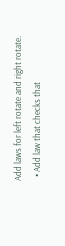Add laws for left rotate and right rotate.
  • Add law that checks that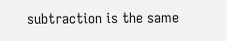subtraction is the same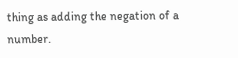thing as adding the negation of a number.